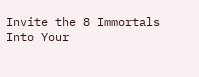Invite the 8 Immortals Into Your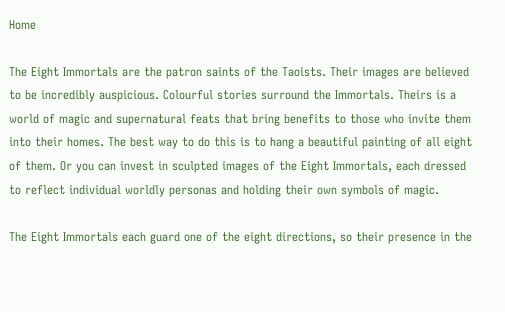Home

The Eight Immortals are the patron saints of the Taoists. Their images are believed to be incredibly auspicious. Colourful stories surround the Immortals. Theirs is a world of magic and supernatural feats that bring benefits to those who invite them into their homes. The best way to do this is to hang a beautiful painting of all eight of them. Or you can invest in sculpted images of the Eight Immortals, each dressed to reflect individual worldly personas and holding their own symbols of magic.

The Eight Immortals each guard one of the eight directions, so their presence in the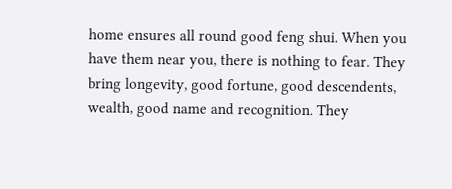home ensures all round good feng shui. When you have them near you, there is nothing to fear. They bring longevity, good fortune, good descendents, wealth, good name and recognition. They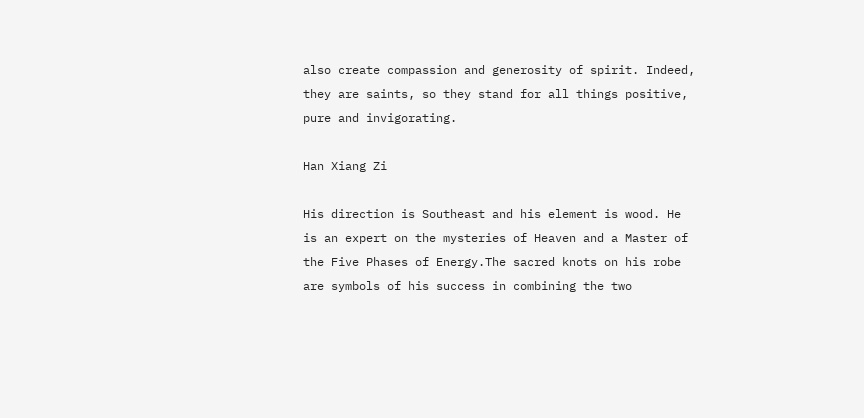also create compassion and generosity of spirit. Indeed, they are saints, so they stand for all things positive, pure and invigorating.

Han Xiang Zi

His direction is Southeast and his element is wood. He is an expert on the mysteries of Heaven and a Master of the Five Phases of Energy.The sacred knots on his robe are symbols of his success in combining the two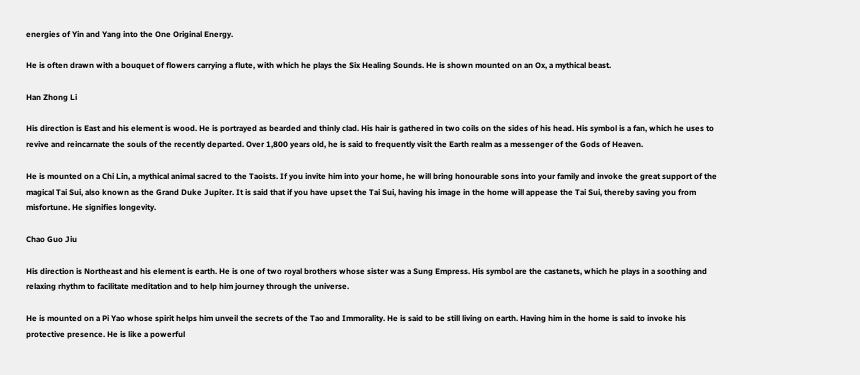energies of Yin and Yang into the One Original Energy.

He is often drawn with a bouquet of flowers carrying a flute, with which he plays the Six Healing Sounds. He is shown mounted on an Ox, a mythical beast.

Han Zhong Li

His direction is East and his element is wood. He is portrayed as bearded and thinly clad. His hair is gathered in two coils on the sides of his head. His symbol is a fan, which he uses to revive and reincarnate the souls of the recently departed. Over 1,800 years old, he is said to frequently visit the Earth realm as a messenger of the Gods of Heaven.

He is mounted on a Chi Lin, a mythical animal sacred to the Taoists. If you invite him into your home, he will bring honourable sons into your family and invoke the great support of the magical Tai Sui, also known as the Grand Duke Jupiter. It is said that if you have upset the Tai Sui, having his image in the home will appease the Tai Sui, thereby saving you from misfortune. He signifies longevity.

Chao Guo Jiu

His direction is Northeast and his element is earth. He is one of two royal brothers whose sister was a Sung Empress. His symbol are the castanets, which he plays in a soothing and relaxing rhythm to facilitate meditation and to help him journey through the universe.

He is mounted on a Pi Yao whose spirit helps him unveil the secrets of the Tao and Immorality. He is said to be still living on earth. Having him in the home is said to invoke his protective presence. He is like a powerful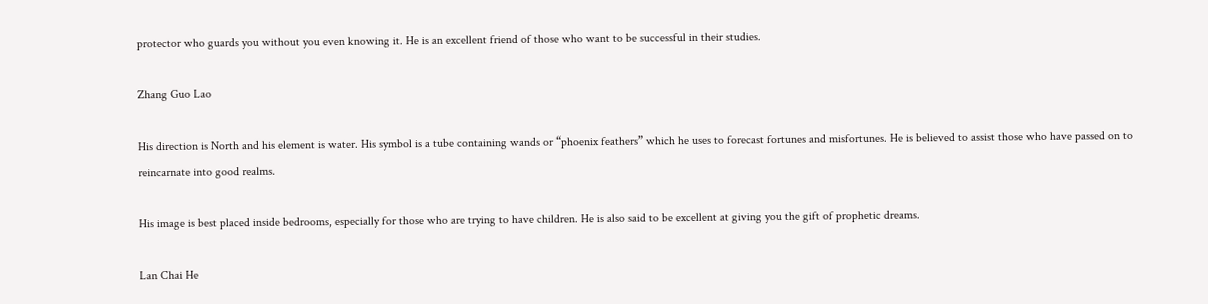protector who guards you without you even knowing it. He is an excellent friend of those who want to be successful in their studies.

Zhang Guo Lao

His direction is North and his element is water. His symbol is a tube containing wands or “phoenix feathers” which he uses to forecast fortunes and misfortunes. He is believed to assist those who have passed on to reincarnate into good realms.

His image is best placed inside bedrooms, especially for those who are trying to have children. He is also said to be excellent at giving you the gift of prophetic dreams.

Lan Chai He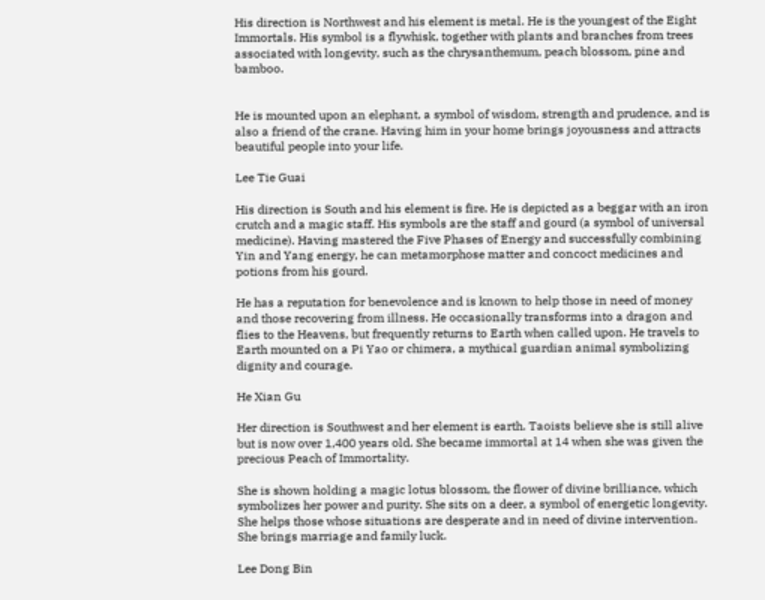His direction is Northwest and his element is metal. He is the youngest of the Eight Immortals. His symbol is a flywhisk, together with plants and branches from trees associated with longevity, such as the chrysanthemum, peach blossom, pine and bamboo.


He is mounted upon an elephant, a symbol of wisdom, strength and prudence, and is also a friend of the crane. Having him in your home brings joyousness and attracts beautiful people into your life.

Lee Tie Guai

His direction is South and his element is fire. He is depicted as a beggar with an iron crutch and a magic staff. His symbols are the staff and gourd (a symbol of universal medicine). Having mastered the Five Phases of Energy and successfully combining Yin and Yang energy, he can metamorphose matter and concoct medicines and potions from his gourd.

He has a reputation for benevolence and is known to help those in need of money and those recovering from illness. He occasionally transforms into a dragon and flies to the Heavens, but frequently returns to Earth when called upon. He travels to Earth mounted on a Pi Yao or chimera, a mythical guardian animal symbolizing dignity and courage.

He Xian Gu

Her direction is Southwest and her element is earth. Taoists believe she is still alive but is now over 1,400 years old. She became immortal at 14 when she was given the precious Peach of Immortality.

She is shown holding a magic lotus blossom, the flower of divine brilliance, which symbolizes her power and purity. She sits on a deer, a symbol of energetic longevity. She helps those whose situations are desperate and in need of divine intervention. She brings marriage and family luck.

Lee Dong Bin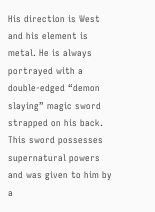His direction is West and his element is metal. He is always portrayed with a double-edged “demon slaying” magic sword strapped on his back. This sword possesses supernatural powers and was given to him by a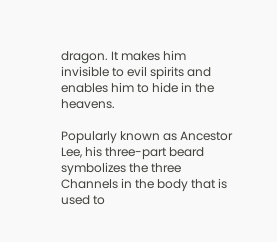dragon. It makes him invisible to evil spirits and enables him to hide in the heavens.

Popularly known as Ancestor Lee, his three-part beard symbolizes the three Channels in the body that is used to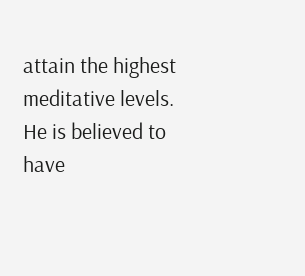attain the highest meditative levels. He is believed to have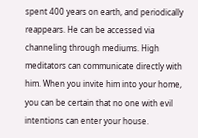spent 400 years on earth, and periodically reappears. He can be accessed via channeling through mediums. High meditators can communicate directly with him. When you invite him into your home, you can be certain that no one with evil intentions can enter your house.